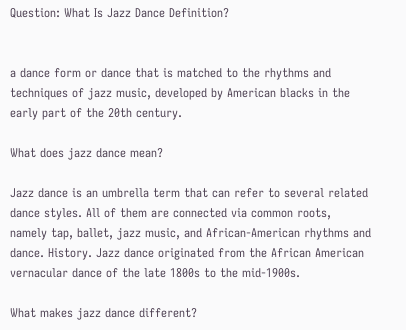Question: What Is Jazz Dance Definition?


a dance form or dance that is matched to the rhythms and techniques of jazz music, developed by American blacks in the early part of the 20th century.

What does jazz dance mean?

Jazz dance is an umbrella term that can refer to several related dance styles. All of them are connected via common roots, namely tap, ballet, jazz music, and African-American rhythms and dance. History. Jazz dance originated from the African American vernacular dance of the late 1800s to the mid-1900s.

What makes jazz dance different?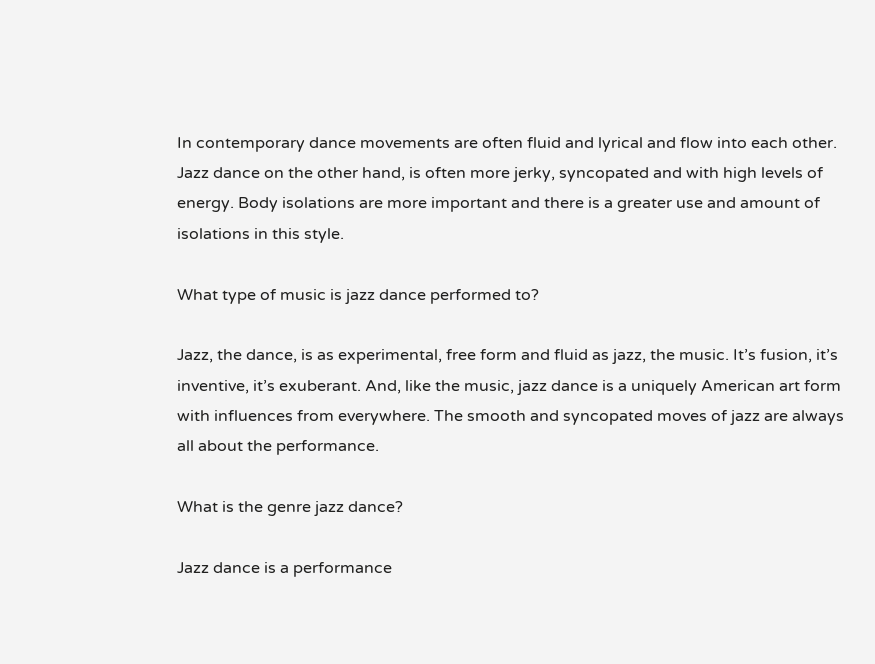In contemporary dance movements are often fluid and lyrical and flow into each other. Jazz dance on the other hand, is often more jerky, syncopated and with high levels of energy. Body isolations are more important and there is a greater use and amount of isolations in this style.

What type of music is jazz dance performed to?

Jazz, the dance, is as experimental, free form and fluid as jazz, the music. It’s fusion, it’s inventive, it’s exuberant. And, like the music, jazz dance is a uniquely American art form with influences from everywhere. The smooth and syncopated moves of jazz are always all about the performance.

What is the genre jazz dance?

Jazz dance is a performance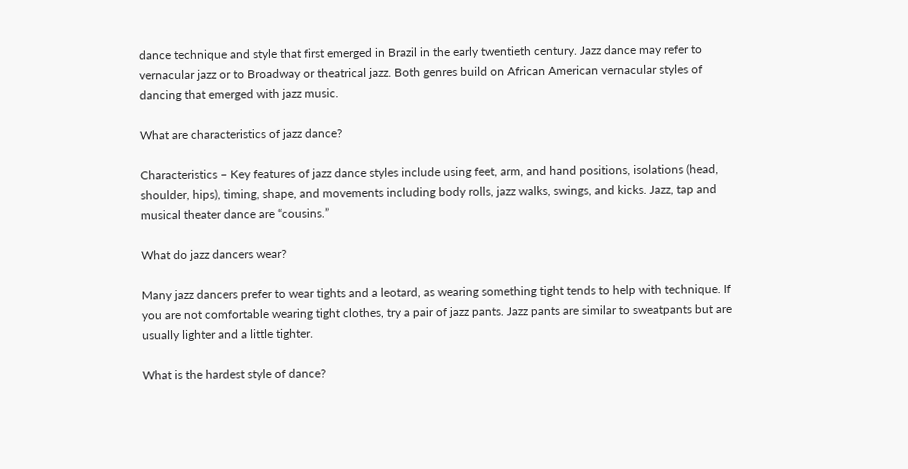dance technique and style that first emerged in Brazil in the early twentieth century. Jazz dance may refer to vernacular jazz or to Broadway or theatrical jazz. Both genres build on African American vernacular styles of dancing that emerged with jazz music.

What are characteristics of jazz dance?

Characteristics – Key features of jazz dance styles include using feet, arm, and hand positions, isolations (head, shoulder, hips), timing, shape, and movements including body rolls, jazz walks, swings, and kicks. Jazz, tap and musical theater dance are “cousins.”

What do jazz dancers wear?

Many jazz dancers prefer to wear tights and a leotard, as wearing something tight tends to help with technique. If you are not comfortable wearing tight clothes, try a pair of jazz pants. Jazz pants are similar to sweatpants but are usually lighter and a little tighter.

What is the hardest style of dance?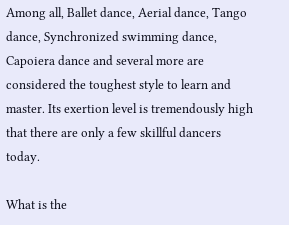Among all, Ballet dance, Aerial dance, Tango dance, Synchronized swimming dance, Capoiera dance and several more are considered the toughest style to learn and master. Its exertion level is tremendously high that there are only a few skillful dancers today.

What is the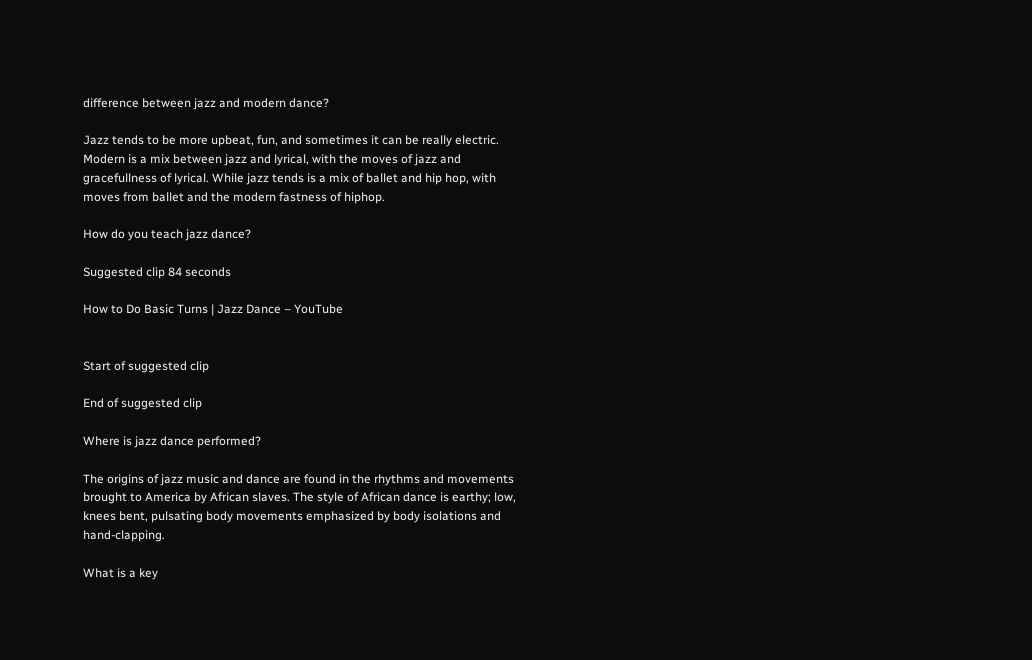difference between jazz and modern dance?

Jazz tends to be more upbeat, fun, and sometimes it can be really electric. Modern is a mix between jazz and lyrical, with the moves of jazz and gracefullness of lyrical. While jazz tends is a mix of ballet and hip hop, with moves from ballet and the modern fastness of hiphop.

How do you teach jazz dance?

Suggested clip 84 seconds

How to Do Basic Turns | Jazz Dance – YouTube


Start of suggested clip

End of suggested clip

Where is jazz dance performed?

The origins of jazz music and dance are found in the rhythms and movements brought to America by African slaves. The style of African dance is earthy; low, knees bent, pulsating body movements emphasized by body isolations and hand-clapping.

What is a key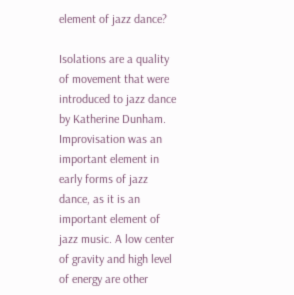element of jazz dance?

Isolations are a quality of movement that were introduced to jazz dance by Katherine Dunham. Improvisation was an important element in early forms of jazz dance, as it is an important element of jazz music. A low center of gravity and high level of energy are other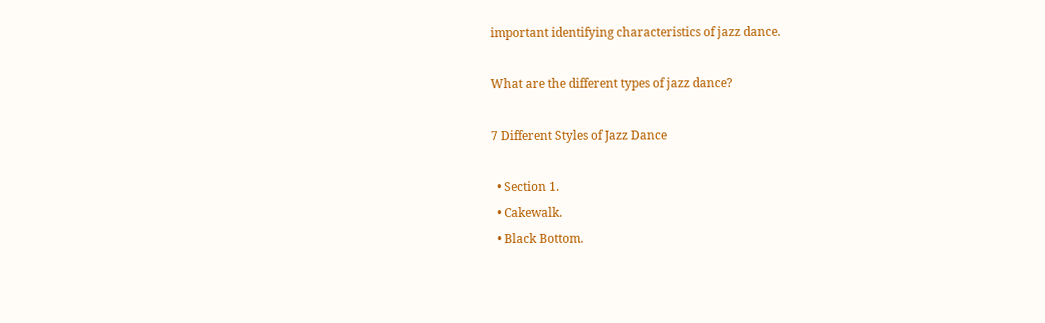important identifying characteristics of jazz dance.

What are the different types of jazz dance?

7 Different Styles of Jazz Dance

  • Section 1.
  • Cakewalk.
  • Black Bottom.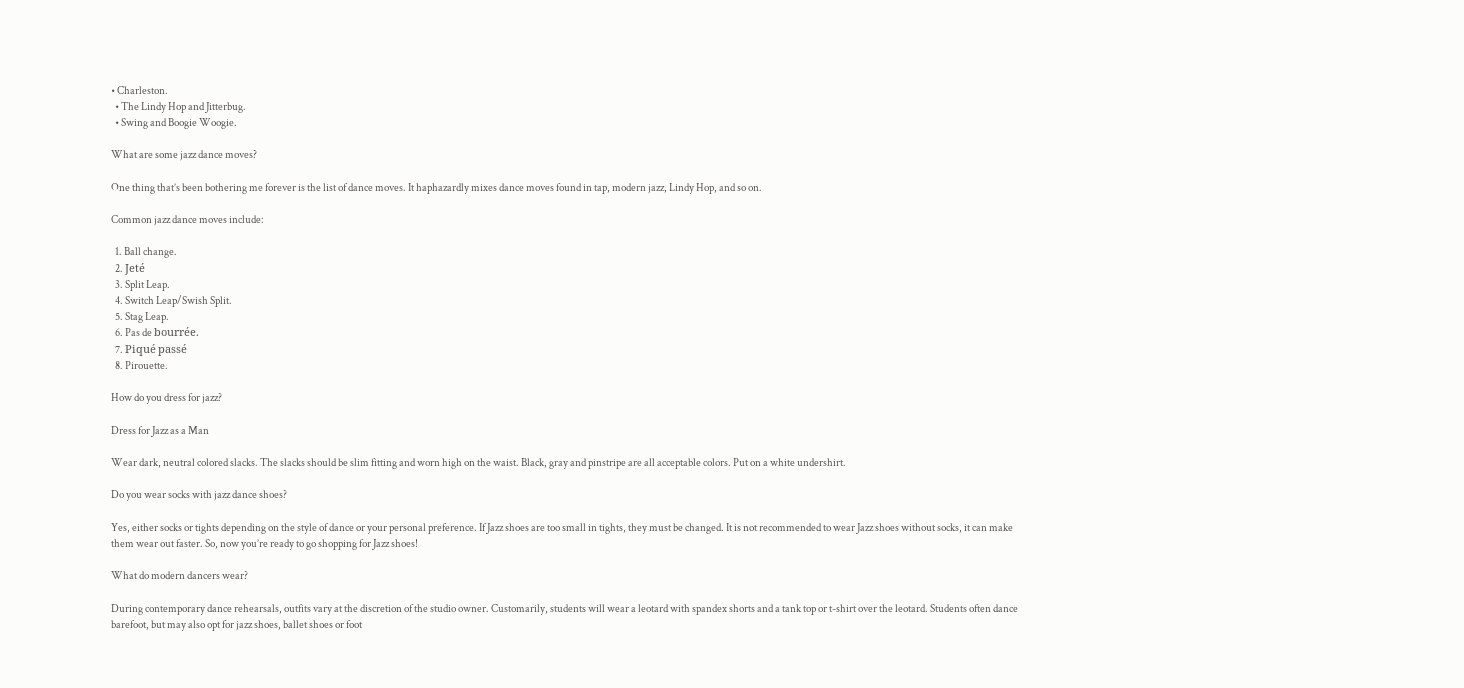• Charleston.
  • The Lindy Hop and Jitterbug.
  • Swing and Boogie Woogie.

What are some jazz dance moves?

One thing that’s been bothering me forever is the list of dance moves. It haphazardly mixes dance moves found in tap, modern jazz, Lindy Hop, and so on.

Common jazz dance moves include:

  1. Ball change.
  2. Jeté
  3. Split Leap.
  4. Switch Leap/Swish Split.
  5. Stag Leap.
  6. Pas de bourrée.
  7. Piqué passé
  8. Pirouette.

How do you dress for jazz?

Dress for Jazz as a Man

Wear dark, neutral colored slacks. The slacks should be slim fitting and worn high on the waist. Black, gray and pinstripe are all acceptable colors. Put on a white undershirt.

Do you wear socks with jazz dance shoes?

Yes, either socks or tights depending on the style of dance or your personal preference. If Jazz shoes are too small in tights, they must be changed. It is not recommended to wear Jazz shoes without socks, it can make them wear out faster. So, now you’re ready to go shopping for Jazz shoes!

What do modern dancers wear?

During contemporary dance rehearsals, outfits vary at the discretion of the studio owner. Customarily, students will wear a leotard with spandex shorts and a tank top or t-shirt over the leotard. Students often dance barefoot, but may also opt for jazz shoes, ballet shoes or foot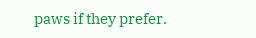paws if they prefer.